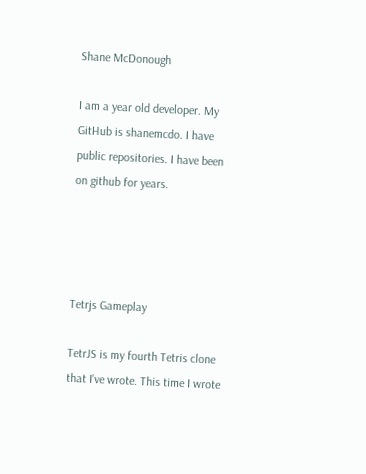Shane McDonough

I am a year old developer. My GitHub is shanemcdo. I have public repositories. I have been on github for years.




Tetrjs Gameplay

TetrJS is my fourth Tetris clone that I've wrote. This time I wrote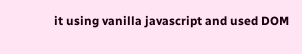it using vanilla javascript and used DOM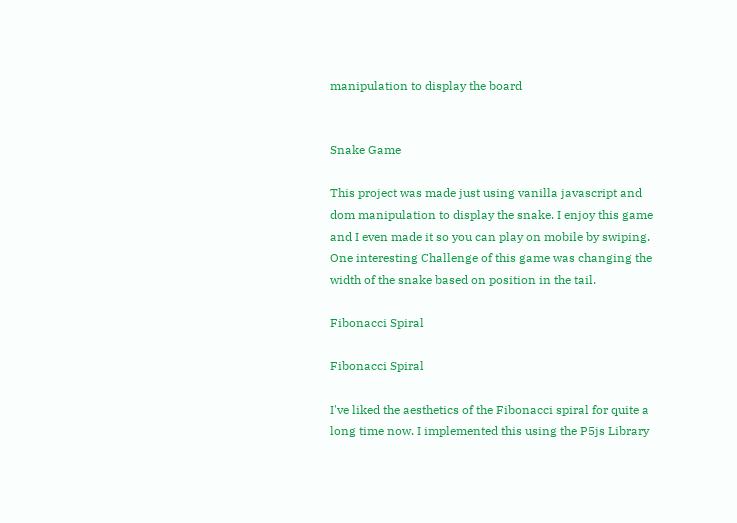manipulation to display the board


Snake Game

This project was made just using vanilla javascript and dom manipulation to display the snake. I enjoy this game and I even made it so you can play on mobile by swiping. One interesting Challenge of this game was changing the width of the snake based on position in the tail.

Fibonacci Spiral

Fibonacci Spiral

I've liked the aesthetics of the Fibonacci spiral for quite a long time now. I implemented this using the P5js Library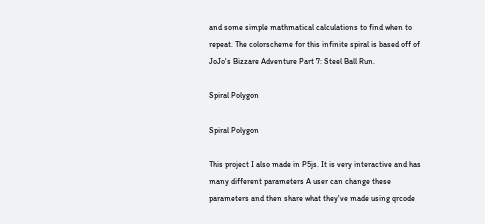and some simple mathmatical calculations to find when to repeat. The colorscheme for this infinite spiral is based off of JoJo's Bizzare Adventure Part 7: Steel Ball Run.

Spiral Polygon

Spiral Polygon

This project I also made in P5js. It is very interactive and has many different parameters A user can change these parameters and then share what they've made using qrcode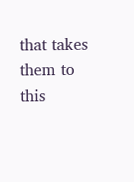that takes them to this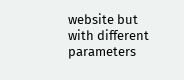website but with different parameters